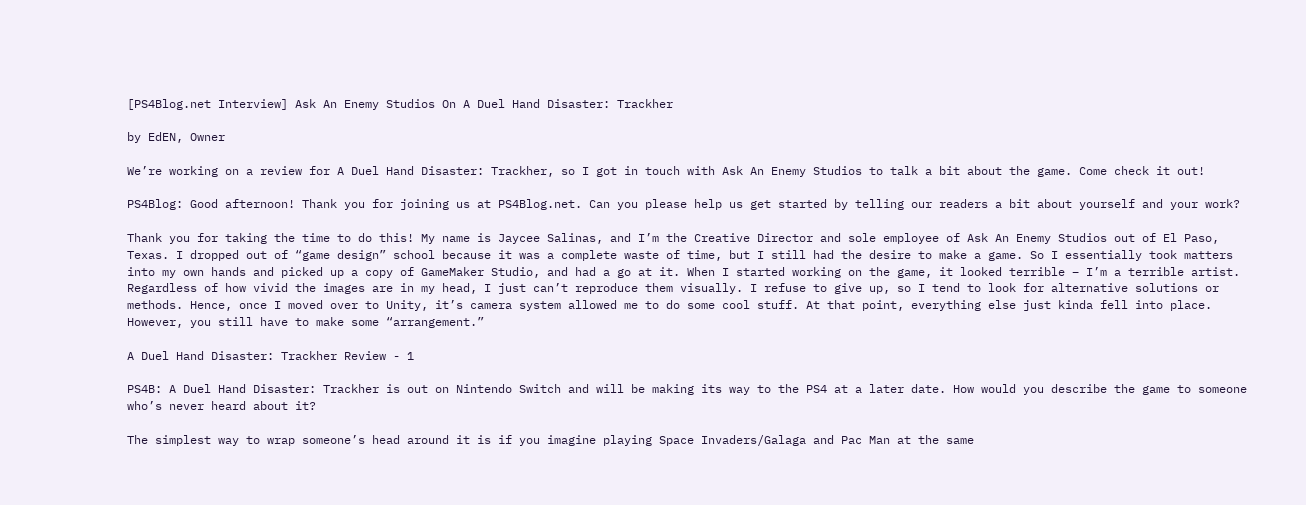[PS4Blog.net Interview] Ask An Enemy Studios On A Duel Hand Disaster: Trackher

by EdEN, Owner

We’re working on a review for A Duel Hand Disaster: Trackher, so I got in touch with Ask An Enemy Studios to talk a bit about the game. Come check it out!

PS4Blog: Good afternoon! Thank you for joining us at PS4Blog.net. Can you please help us get started by telling our readers a bit about yourself and your work?

Thank you for taking the time to do this! My name is Jaycee Salinas, and I’m the Creative Director and sole employee of Ask An Enemy Studios out of El Paso, Texas. I dropped out of “game design” school because it was a complete waste of time, but I still had the desire to make a game. So I essentially took matters into my own hands and picked up a copy of GameMaker Studio, and had a go at it. When I started working on the game, it looked terrible – I’m a terrible artist. Regardless of how vivid the images are in my head, I just can’t reproduce them visually. I refuse to give up, so I tend to look for alternative solutions or methods. Hence, once I moved over to Unity, it’s camera system allowed me to do some cool stuff. At that point, everything else just kinda fell into place. However, you still have to make some “arrangement.”

A Duel Hand Disaster: Trackher Review - 1

PS4B: A Duel Hand Disaster: Trackher is out on Nintendo Switch and will be making its way to the PS4 at a later date. How would you describe the game to someone who’s never heard about it?

The simplest way to wrap someone’s head around it is if you imagine playing Space Invaders/Galaga and Pac Man at the same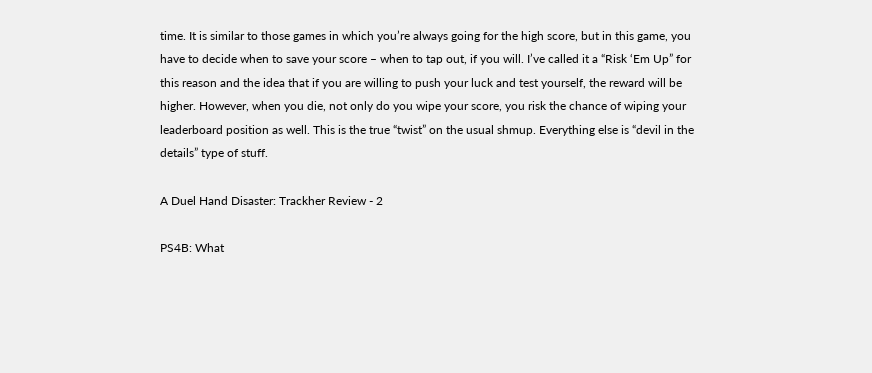time. It is similar to those games in which you’re always going for the high score, but in this game, you have to decide when to save your score – when to tap out, if you will. I’ve called it a “Risk ‘Em Up” for this reason and the idea that if you are willing to push your luck and test yourself, the reward will be higher. However, when you die, not only do you wipe your score, you risk the chance of wiping your leaderboard position as well. This is the true “twist” on the usual shmup. Everything else is “devil in the details” type of stuff.

A Duel Hand Disaster: Trackher Review - 2

PS4B: What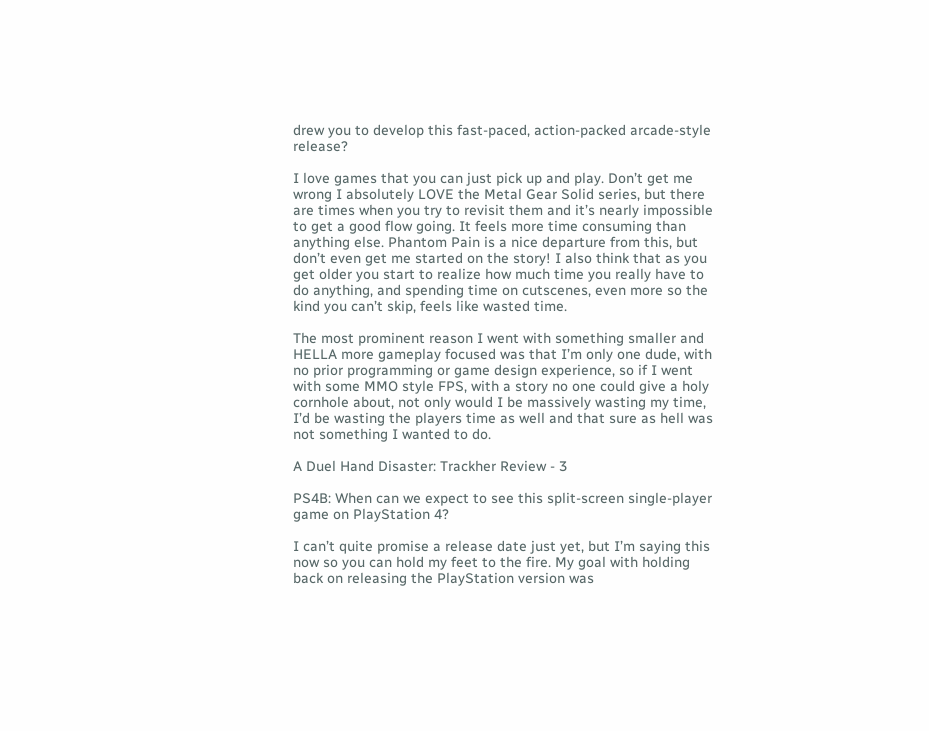drew you to develop this fast-paced, action-packed arcade-style release?

I love games that you can just pick up and play. Don’t get me wrong I absolutely LOVE the Metal Gear Solid series, but there are times when you try to revisit them and it’s nearly impossible to get a good flow going. It feels more time consuming than anything else. Phantom Pain is a nice departure from this, but don’t even get me started on the story! I also think that as you get older you start to realize how much time you really have to do anything, and spending time on cutscenes, even more so the kind you can’t skip, feels like wasted time.

The most prominent reason I went with something smaller and HELLA more gameplay focused was that I’m only one dude, with no prior programming or game design experience, so if I went with some MMO style FPS, with a story no one could give a holy cornhole about, not only would I be massively wasting my time, I’d be wasting the players time as well and that sure as hell was not something I wanted to do.

A Duel Hand Disaster: Trackher Review - 3

PS4B: When can we expect to see this split-screen single-player game on PlayStation 4?

I can’t quite promise a release date just yet, but I’m saying this now so you can hold my feet to the fire. My goal with holding back on releasing the PlayStation version was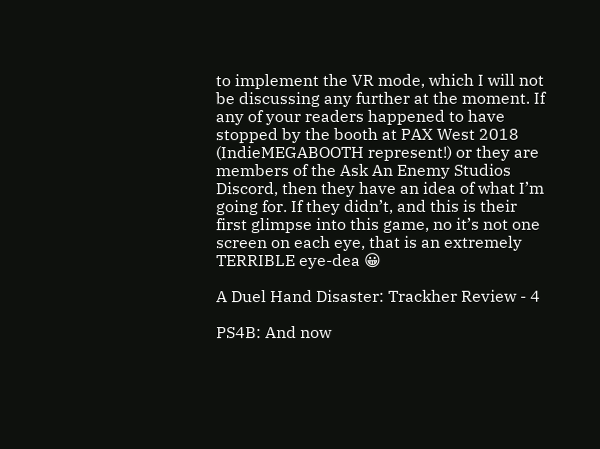to implement the VR mode, which I will not be discussing any further at the moment. If any of your readers happened to have stopped by the booth at PAX West 2018 (IndieMEGABOOTH represent!) or they are members of the Ask An Enemy Studios Discord, then they have an idea of what I’m going for. If they didn’t, and this is their first glimpse into this game, no it’s not one screen on each eye, that is an extremely TERRIBLE eye-dea 😀

A Duel Hand Disaster: Trackher Review - 4

PS4B: And now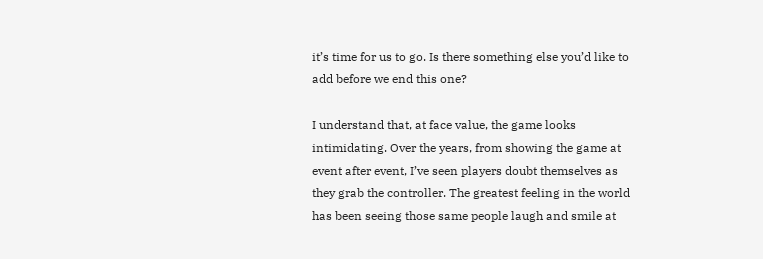it’s time for us to go. Is there something else you’d like to add before we end this one?

I understand that, at face value, the game looks intimidating. Over the years, from showing the game at event after event, I’ve seen players doubt themselves as they grab the controller. The greatest feeling in the world has been seeing those same people laugh and smile at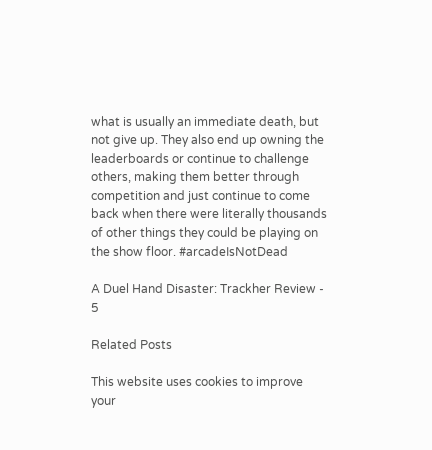what is usually an immediate death, but not give up. They also end up owning the leaderboards or continue to challenge others, making them better through competition and just continue to come back when there were literally thousands of other things they could be playing on the show floor. #arcadeIsNotDead

A Duel Hand Disaster: Trackher Review - 5

Related Posts

This website uses cookies to improve your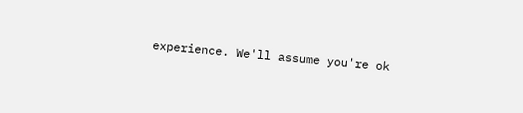experience. We'll assume you're ok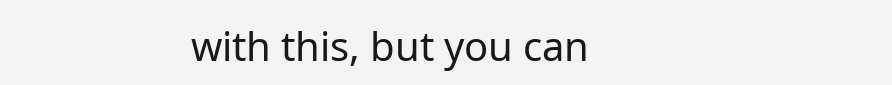with this, but you can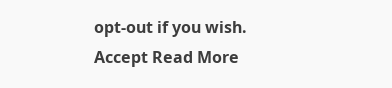opt-out if you wish. Accept Read More